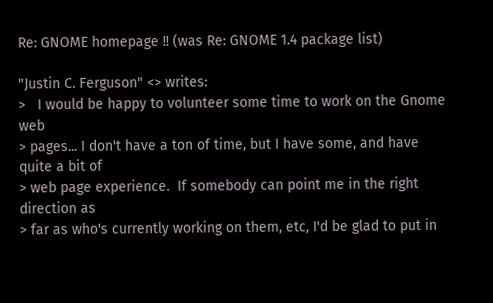Re: GNOME homepage !! (was Re: GNOME 1.4 package list)

"Justin C. Ferguson" <> writes:
>   I would be happy to volunteer some time to work on the Gnome web
> pages... I don't have a ton of time, but I have some, and have quite a bit of
> web page experience.  If somebody can point me in the right direction as
> far as who's currently working on them, etc, I'd be glad to put in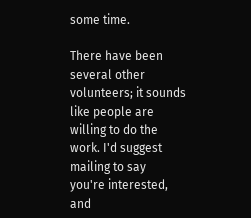some time.

There have been several other volunteers; it sounds like people are
willing to do the work. I'd suggest mailing to say
you're interested, and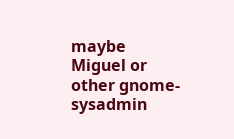maybe Miguel or other gnome-sysadmin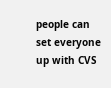people can
set everyone up with CVS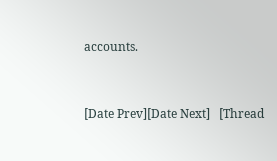accounts.


[Date Prev][Date Next]   [Thread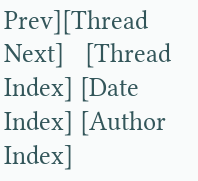Prev][Thread Next]   [Thread Index] [Date Index] [Author Index]